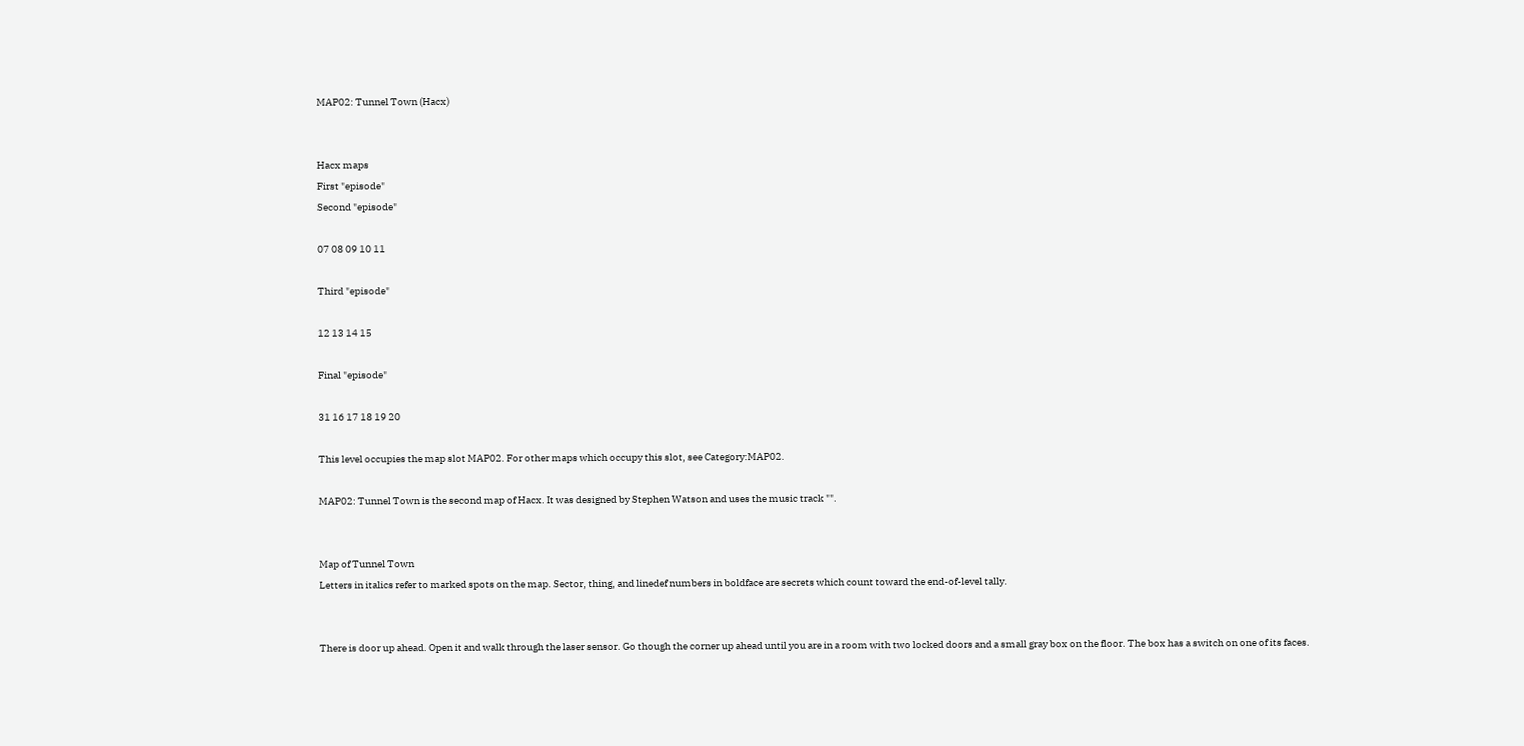MAP02: Tunnel Town (Hacx)


Hacx maps
First "episode"
Second "episode"

07 08 09 10 11

Third "episode"

12 13 14 15

Final "episode"

31 16 17 18 19 20

This level occupies the map slot MAP02. For other maps which occupy this slot, see Category:MAP02.

MAP02: Tunnel Town is the second map of Hacx. It was designed by Stephen Watson and uses the music track "".


Map of Tunnel Town
Letters in italics refer to marked spots on the map. Sector, thing, and linedef numbers in boldface are secrets which count toward the end-of-level tally.


There is door up ahead. Open it and walk through the laser sensor. Go though the corner up ahead until you are in a room with two locked doors and a small gray box on the floor. The box has a switch on one of its faces.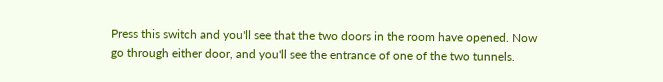Press this switch and you'll see that the two doors in the room have opened. Now go through either door, and you'll see the entrance of one of the two tunnels.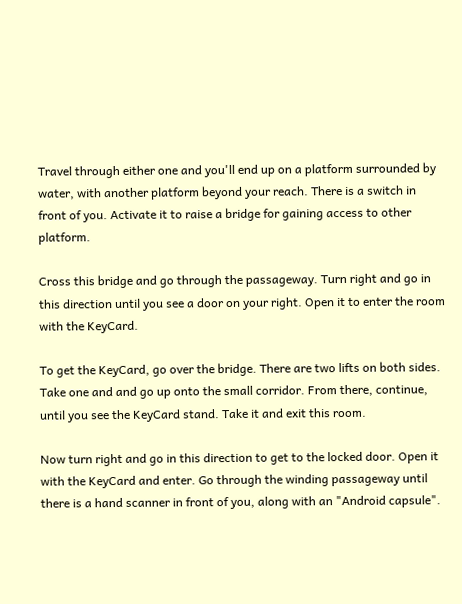Travel through either one and you'll end up on a platform surrounded by water, with another platform beyond your reach. There is a switch in front of you. Activate it to raise a bridge for gaining access to other platform.

Cross this bridge and go through the passageway. Turn right and go in this direction until you see a door on your right. Open it to enter the room with the KeyCard.

To get the KeyCard, go over the bridge. There are two lifts on both sides. Take one and and go up onto the small corridor. From there, continue, until you see the KeyCard stand. Take it and exit this room.

Now turn right and go in this direction to get to the locked door. Open it with the KeyCard and enter. Go through the winding passageway until there is a hand scanner in front of you, along with an "Android capsule".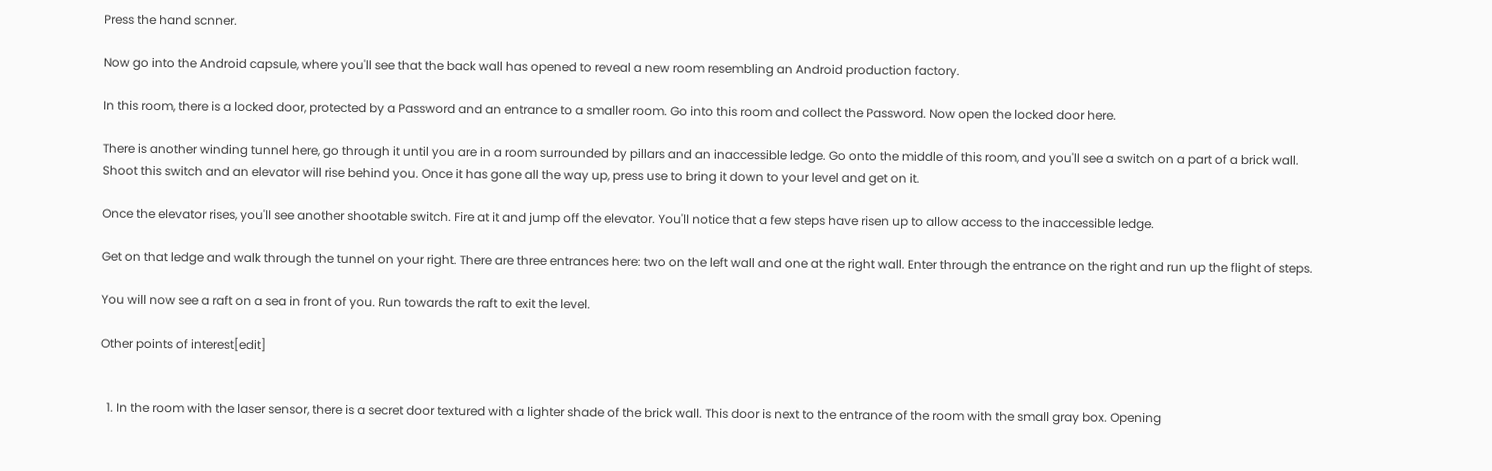Press the hand scnner.

Now go into the Android capsule, where you'll see that the back wall has opened to reveal a new room resembling an Android production factory.

In this room, there is a locked door, protected by a Password and an entrance to a smaller room. Go into this room and collect the Password. Now open the locked door here.

There is another winding tunnel here, go through it until you are in a room surrounded by pillars and an inaccessible ledge. Go onto the middle of this room, and you'll see a switch on a part of a brick wall. Shoot this switch and an elevator will rise behind you. Once it has gone all the way up, press use to bring it down to your level and get on it.

Once the elevator rises, you'll see another shootable switch. Fire at it and jump off the elevator. You'll notice that a few steps have risen up to allow access to the inaccessible ledge.

Get on that ledge and walk through the tunnel on your right. There are three entrances here: two on the left wall and one at the right wall. Enter through the entrance on the right and run up the flight of steps.

You will now see a raft on a sea in front of you. Run towards the raft to exit the level.

Other points of interest[edit]


  1. In the room with the laser sensor, there is a secret door textured with a lighter shade of the brick wall. This door is next to the entrance of the room with the small gray box. Opening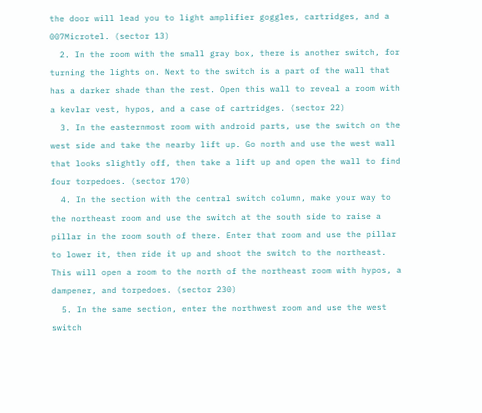the door will lead you to light amplifier goggles, cartridges, and a 007Microtel. (sector 13)
  2. In the room with the small gray box, there is another switch, for turning the lights on. Next to the switch is a part of the wall that has a darker shade than the rest. Open this wall to reveal a room with a kevlar vest, hypos, and a case of cartridges. (sector 22)
  3. In the easternmost room with android parts, use the switch on the west side and take the nearby lift up. Go north and use the west wall that looks slightly off, then take a lift up and open the wall to find four torpedoes. (sector 170)
  4. In the section with the central switch column, make your way to the northeast room and use the switch at the south side to raise a pillar in the room south of there. Enter that room and use the pillar to lower it, then ride it up and shoot the switch to the northeast. This will open a room to the north of the northeast room with hypos, a dampener, and torpedoes. (sector 230)
  5. In the same section, enter the northwest room and use the west switch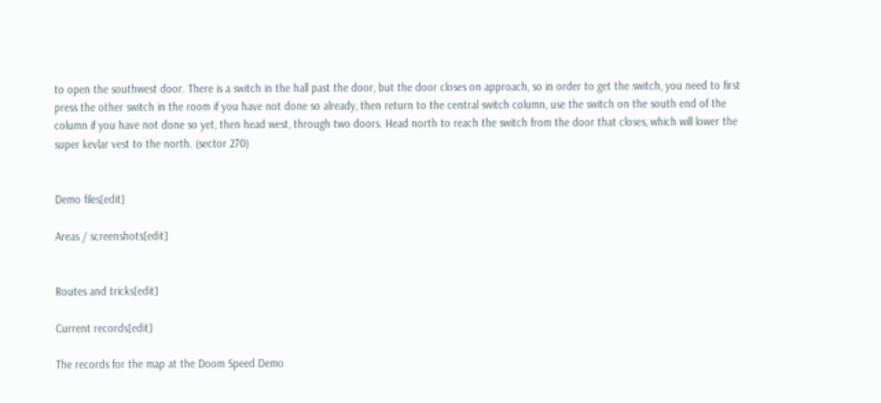to open the southwest door. There is a switch in the hall past the door, but the door closes on approach, so in order to get the switch, you need to first press the other switch in the room if you have not done so already, then return to the central switch column, use the switch on the south end of the column if you have not done so yet, then head west, through two doors. Head north to reach the switch from the door that closes, which will lower the super kevlar vest to the north. (sector 270)


Demo files[edit]

Areas / screenshots[edit]


Routes and tricks[edit]

Current records[edit]

The records for the map at the Doom Speed Demo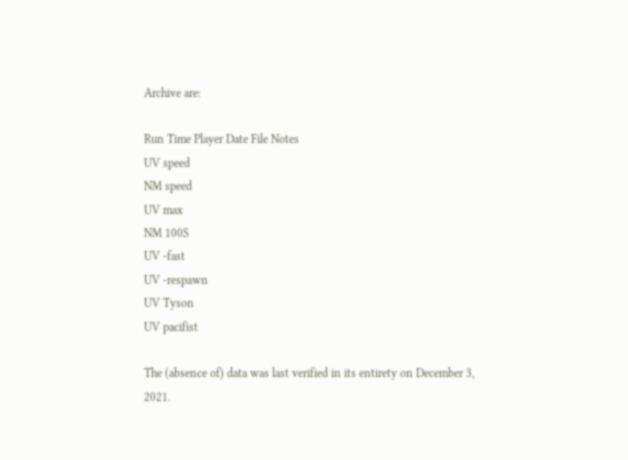Archive are:

Run Time Player Date File Notes
UV speed
NM speed
UV max
NM 100S
UV -fast
UV -respawn
UV Tyson
UV pacifist

The (absence of) data was last verified in its entirety on December 3, 2021.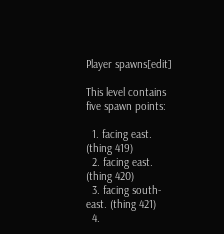Player spawns[edit]

This level contains five spawn points:

  1. facing east. (thing 419)
  2. facing east. (thing 420)
  3. facing south-east. (thing 421)
  4.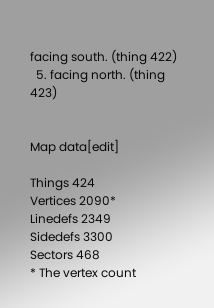facing south. (thing 422)
  5. facing north. (thing 423)


Map data[edit]

Things 424
Vertices 2090*
Linedefs 2349
Sidedefs 3300
Sectors 468
* The vertex count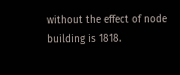without the effect of node building is 1818.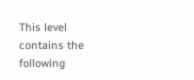This level contains the following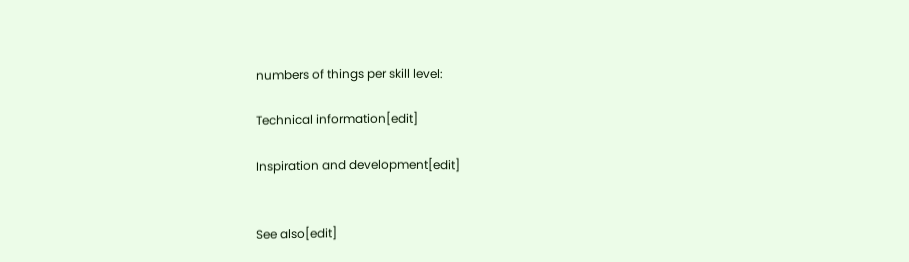numbers of things per skill level:

Technical information[edit]

Inspiration and development[edit]


See also[edit]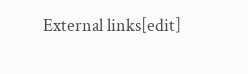External links[edit]